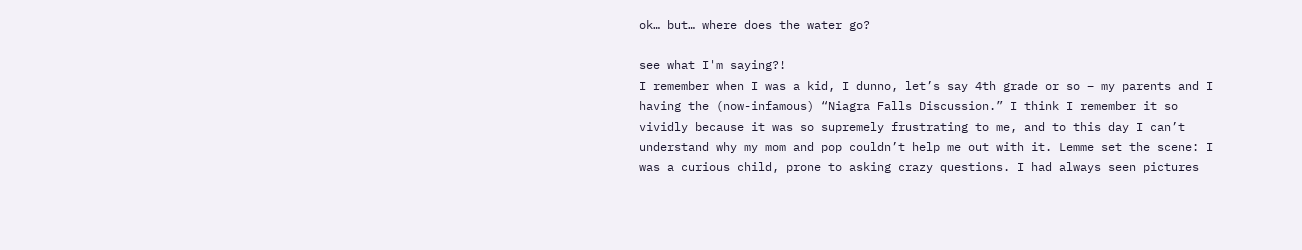ok… but… where does the water go?

see what I'm saying?!
I remember when I was a kid, I dunno, let’s say 4th grade or so – my parents and I having the (now-infamous) “Niagra Falls Discussion.” I think I remember it so vividly because it was so supremely frustrating to me, and to this day I can’t understand why my mom and pop couldn’t help me out with it. Lemme set the scene: I was a curious child, prone to asking crazy questions. I had always seen pictures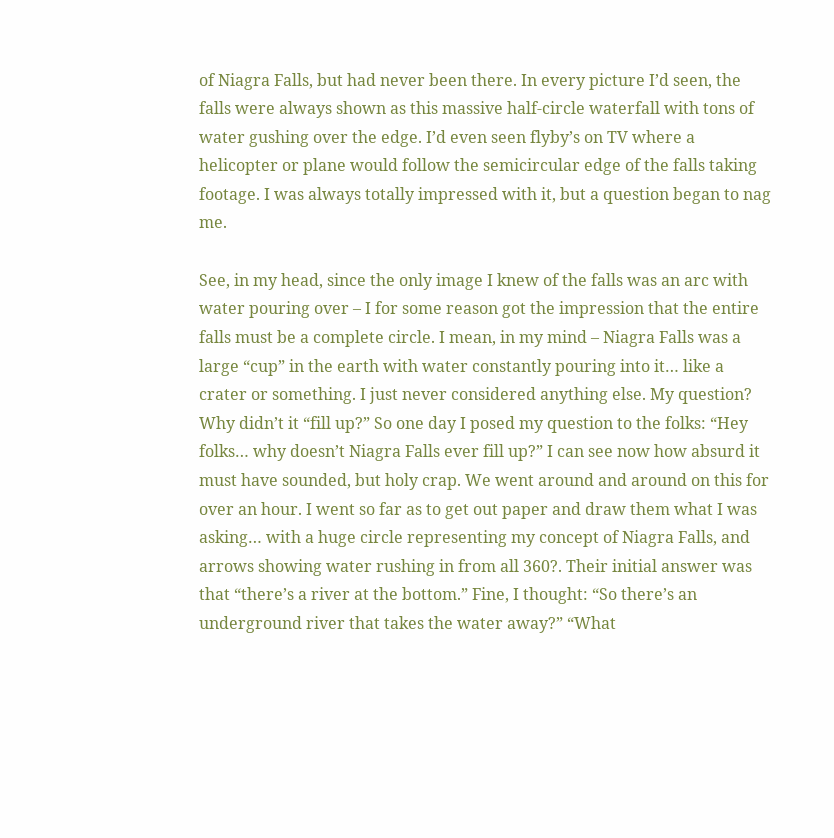of Niagra Falls, but had never been there. In every picture I’d seen, the falls were always shown as this massive half-circle waterfall with tons of water gushing over the edge. I’d even seen flyby’s on TV where a helicopter or plane would follow the semicircular edge of the falls taking footage. I was always totally impressed with it, but a question began to nag me.

See, in my head, since the only image I knew of the falls was an arc with water pouring over – I for some reason got the impression that the entire falls must be a complete circle. I mean, in my mind – Niagra Falls was a large “cup” in the earth with water constantly pouring into it… like a crater or something. I just never considered anything else. My question? Why didn’t it “fill up?” So one day I posed my question to the folks: “Hey folks… why doesn’t Niagra Falls ever fill up?” I can see now how absurd it must have sounded, but holy crap. We went around and around on this for over an hour. I went so far as to get out paper and draw them what I was asking… with a huge circle representing my concept of Niagra Falls, and arrows showing water rushing in from all 360?. Their initial answer was that “there’s a river at the bottom.” Fine, I thought: “So there’s an underground river that takes the water away?” “What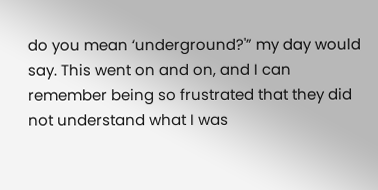do you mean ‘underground?'” my day would say. This went on and on, and I can remember being so frustrated that they did not understand what I was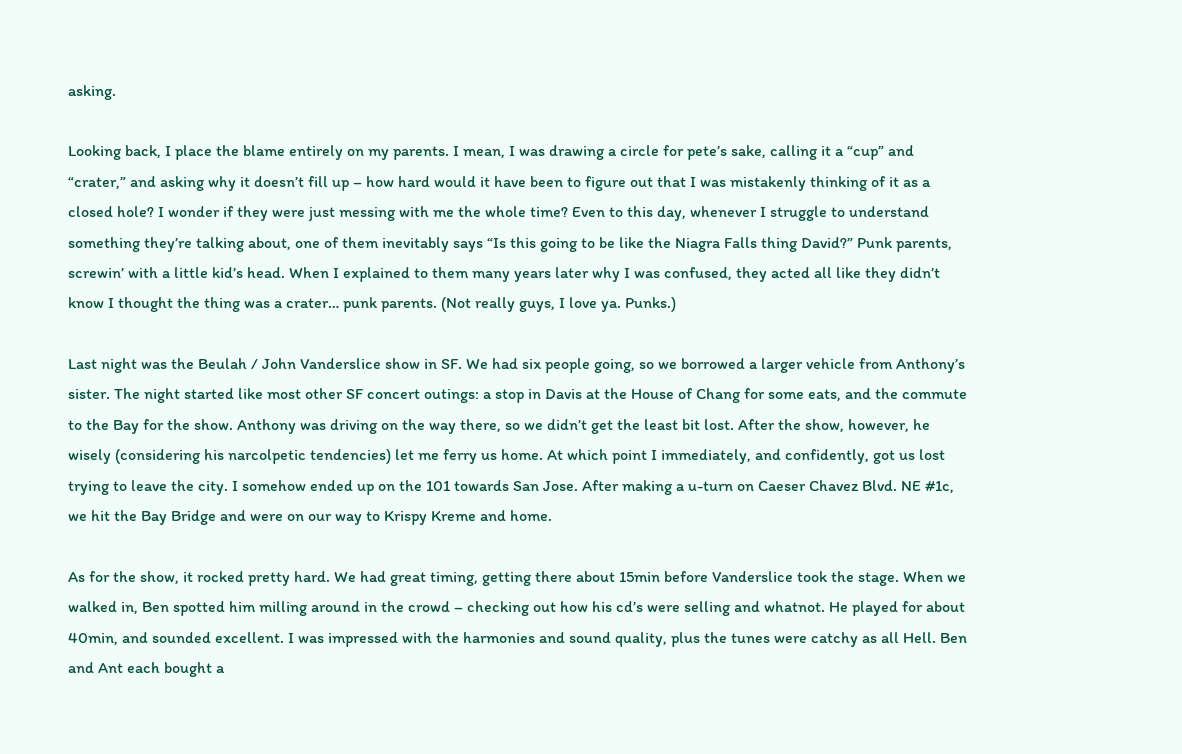asking.

Looking back, I place the blame entirely on my parents. I mean, I was drawing a circle for pete’s sake, calling it a “cup” and “crater,” and asking why it doesn’t fill up – how hard would it have been to figure out that I was mistakenly thinking of it as a closed hole? I wonder if they were just messing with me the whole time? Even to this day, whenever I struggle to understand something they’re talking about, one of them inevitably says “Is this going to be like the Niagra Falls thing David?” Punk parents, screwin’ with a little kid’s head. When I explained to them many years later why I was confused, they acted all like they didn’t know I thought the thing was a crater… punk parents. (Not really guys, I love ya. Punks.)

Last night was the Beulah / John Vanderslice show in SF. We had six people going, so we borrowed a larger vehicle from Anthony’s sister. The night started like most other SF concert outings: a stop in Davis at the House of Chang for some eats, and the commute to the Bay for the show. Anthony was driving on the way there, so we didn’t get the least bit lost. After the show, however, he wisely (considering his narcolpetic tendencies) let me ferry us home. At which point I immediately, and confidently, got us lost trying to leave the city. I somehow ended up on the 101 towards San Jose. After making a u-turn on Caeser Chavez Blvd. NE #1c, we hit the Bay Bridge and were on our way to Krispy Kreme and home.

As for the show, it rocked pretty hard. We had great timing, getting there about 15min before Vanderslice took the stage. When we walked in, Ben spotted him milling around in the crowd – checking out how his cd’s were selling and whatnot. He played for about 40min, and sounded excellent. I was impressed with the harmonies and sound quality, plus the tunes were catchy as all Hell. Ben and Ant each bought a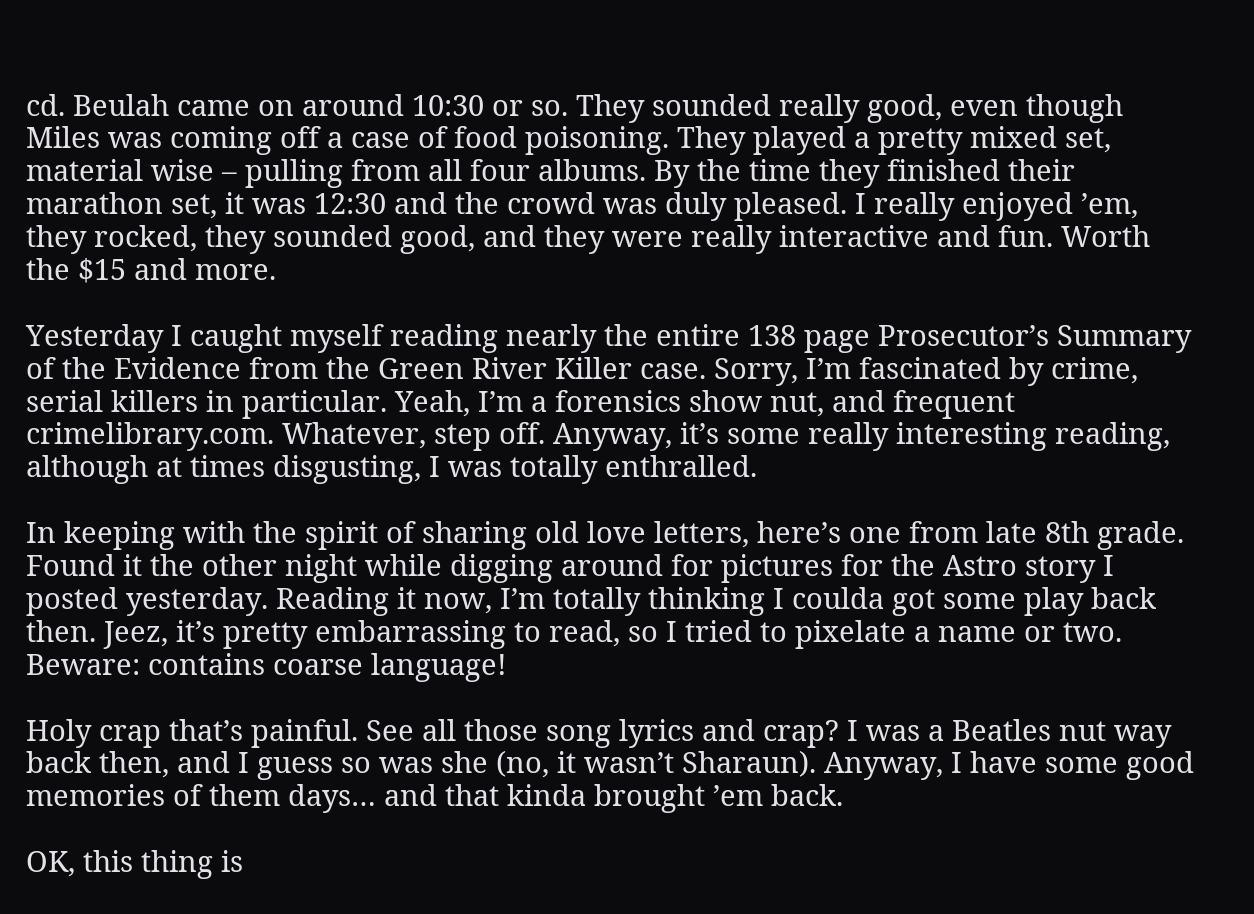cd. Beulah came on around 10:30 or so. They sounded really good, even though Miles was coming off a case of food poisoning. They played a pretty mixed set, material wise – pulling from all four albums. By the time they finished their marathon set, it was 12:30 and the crowd was duly pleased. I really enjoyed ’em, they rocked, they sounded good, and they were really interactive and fun. Worth the $15 and more.

Yesterday I caught myself reading nearly the entire 138 page Prosecutor’s Summary of the Evidence from the Green River Killer case. Sorry, I’m fascinated by crime, serial killers in particular. Yeah, I’m a forensics show nut, and frequent crimelibrary.com. Whatever, step off. Anyway, it’s some really interesting reading, although at times disgusting, I was totally enthralled.

In keeping with the spirit of sharing old love letters, here’s one from late 8th grade. Found it the other night while digging around for pictures for the Astro story I posted yesterday. Reading it now, I’m totally thinking I coulda got some play back then. Jeez, it’s pretty embarrassing to read, so I tried to pixelate a name or two. Beware: contains coarse language!

Holy crap that’s painful. See all those song lyrics and crap? I was a Beatles nut way back then, and I guess so was she (no, it wasn’t Sharaun). Anyway, I have some good memories of them days… and that kinda brought ’em back.

OK, this thing is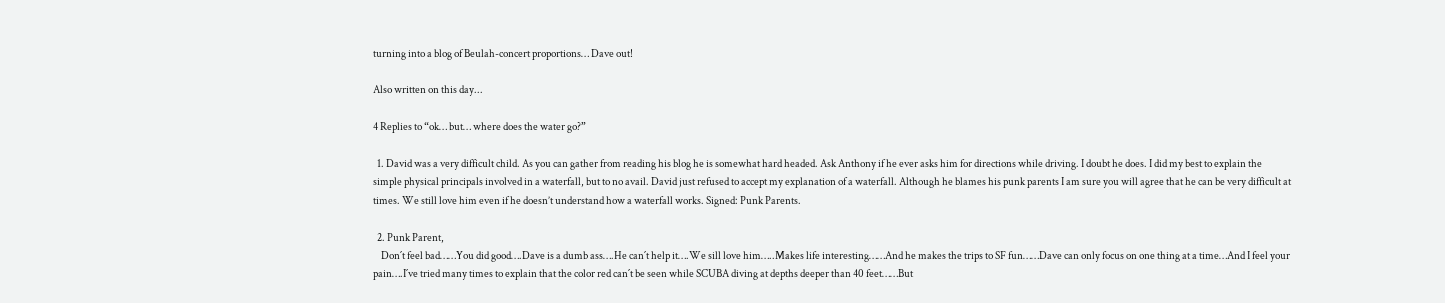turning into a blog of Beulah-concert proportions… Dave out!

Also written on this day...

4 Replies to “ok… but… where does the water go?”

  1. David was a very difficult child. As you can gather from reading his blog he is somewhat hard headed. Ask Anthony if he ever asks him for directions while driving. I doubt he does. I did my best to explain the simple physical principals involved in a waterfall, but to no avail. David just refused to accept my explanation of a waterfall. Although he blames his punk parents I am sure you will agree that he can be very difficult at times. We still love him even if he doesn’t understand how a waterfall works. Signed: Punk Parents.

  2. Punk Parent,
    Don´t feel bad……You did good….Dave is a dumb ass….He can´t help it….We sill love him…..Makes life interesting……And he makes the trips to SF fun……Dave can only focus on one thing at a time…And I feel your pain….I´ve tried many times to explain that the color red can´t be seen while SCUBA diving at depths deeper than 40 feet……But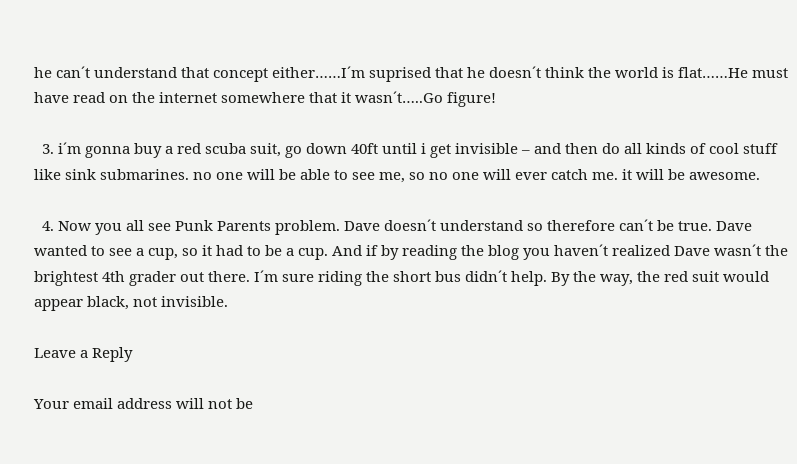he can´t understand that concept either……I´m suprised that he doesn´t think the world is flat……He must have read on the internet somewhere that it wasn´t…..Go figure!

  3. i´m gonna buy a red scuba suit, go down 40ft until i get invisible – and then do all kinds of cool stuff like sink submarines. no one will be able to see me, so no one will ever catch me. it will be awesome.

  4. Now you all see Punk Parents problem. Dave doesn´t understand so therefore can´t be true. Dave wanted to see a cup, so it had to be a cup. And if by reading the blog you haven´t realized Dave wasn´t the brightest 4th grader out there. I´m sure riding the short bus didn´t help. By the way, the red suit would appear black, not invisible.

Leave a Reply

Your email address will not be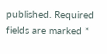published. Required fields are marked *